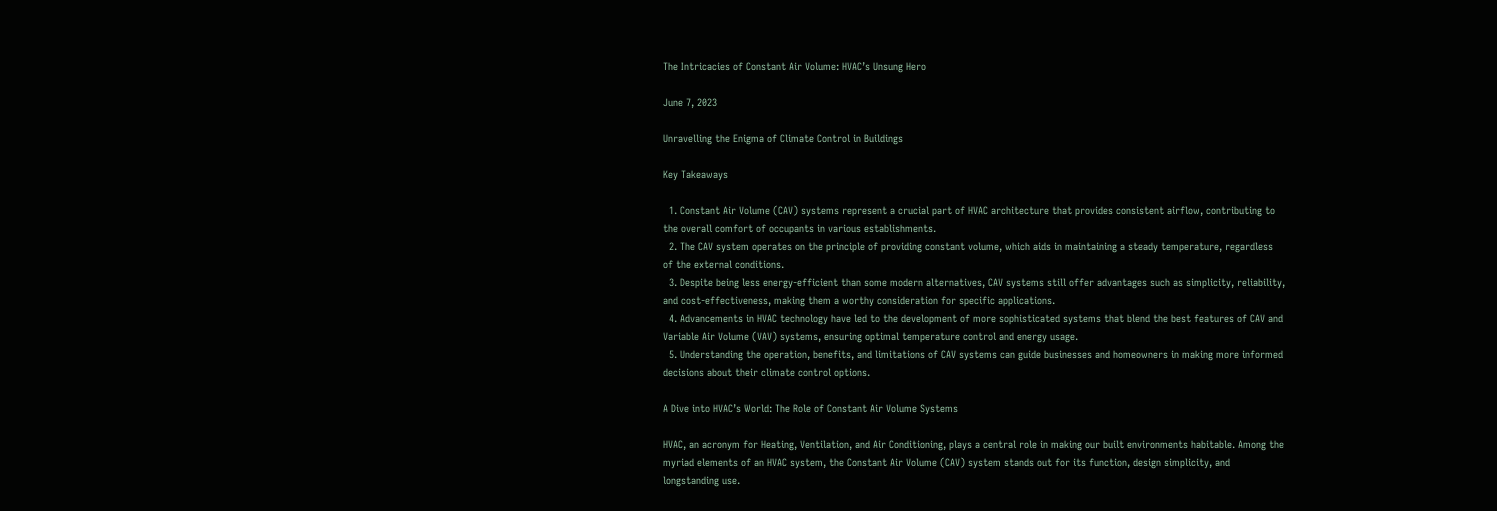The Intricacies of Constant Air Volume: HVAC’s Unsung Hero

June 7, 2023

Unravelling the Enigma of Climate Control in Buildings

Key Takeaways

  1. Constant Air Volume (CAV) systems represent a crucial part of HVAC architecture that provides consistent airflow, contributing to the overall comfort of occupants in various establishments.
  2. The CAV system operates on the principle of providing constant volume, which aids in maintaining a steady temperature, regardless of the external conditions.
  3. Despite being less energy-efficient than some modern alternatives, CAV systems still offer advantages such as simplicity, reliability, and cost-effectiveness, making them a worthy consideration for specific applications.
  4. Advancements in HVAC technology have led to the development of more sophisticated systems that blend the best features of CAV and Variable Air Volume (VAV) systems, ensuring optimal temperature control and energy usage.
  5. Understanding the operation, benefits, and limitations of CAV systems can guide businesses and homeowners in making more informed decisions about their climate control options.

A Dive into HVAC’s World: The Role of Constant Air Volume Systems

HVAC, an acronym for Heating, Ventilation, and Air Conditioning, plays a central role in making our built environments habitable. Among the myriad elements of an HVAC system, the Constant Air Volume (CAV) system stands out for its function, design simplicity, and longstanding use.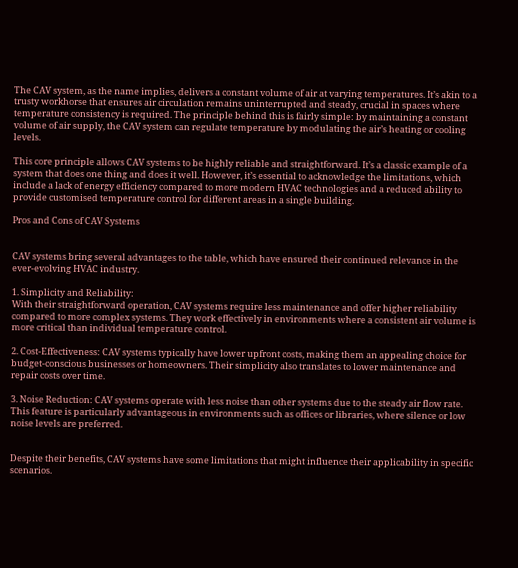The CAV system, as the name implies, delivers a constant volume of air at varying temperatures. It’s akin to a trusty workhorse that ensures air circulation remains uninterrupted and steady, crucial in spaces where temperature consistency is required. The principle behind this is fairly simple: by maintaining a constant volume of air supply, the CAV system can regulate temperature by modulating the air’s heating or cooling levels.

This core principle allows CAV systems to be highly reliable and straightforward. It’s a classic example of a system that does one thing and does it well. However, it’s essential to acknowledge the limitations, which include a lack of energy efficiency compared to more modern HVAC technologies and a reduced ability to provide customised temperature control for different areas in a single building.

Pros and Cons of CAV Systems


CAV systems bring several advantages to the table, which have ensured their continued relevance in the ever-evolving HVAC industry.

1. Simplicity and Reliability:
With their straightforward operation, CAV systems require less maintenance and offer higher reliability compared to more complex systems. They work effectively in environments where a consistent air volume is more critical than individual temperature control.

2. Cost-Effectiveness: CAV systems typically have lower upfront costs, making them an appealing choice for budget-conscious businesses or homeowners. Their simplicity also translates to lower maintenance and repair costs over time.

3. Noise Reduction: CAV systems operate with less noise than other systems due to the steady air flow rate. This feature is particularly advantageous in environments such as offices or libraries, where silence or low noise levels are preferred.


Despite their benefits, CAV systems have some limitations that might influence their applicability in specific scenarios.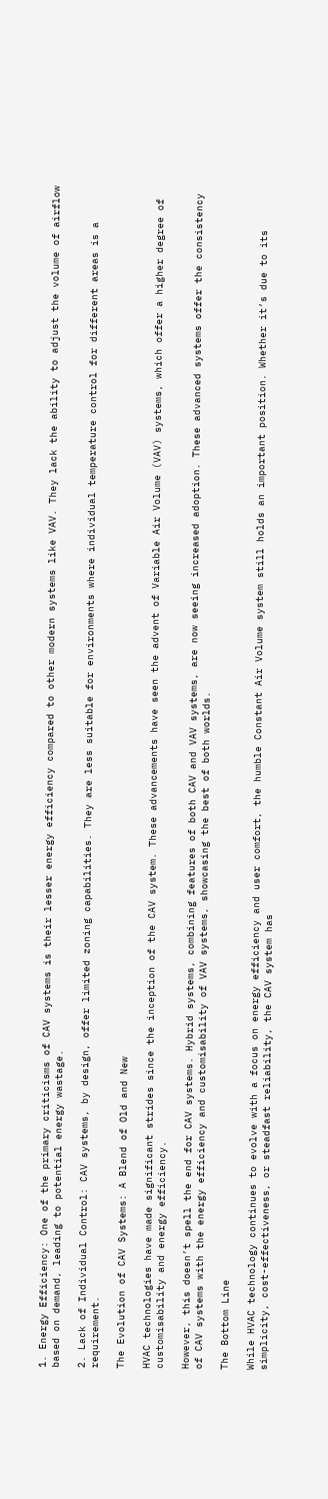1. Energy Efficiency: One of the primary criticisms of CAV systems is their lesser energy efficiency compared to other modern systems like VAV. They lack the ability to adjust the volume of airflow based on demand, leading to potential energy wastage.

2. Lack of Individual Control: CAV systems, by design, offer limited zoning capabilities. They are less suitable for environments where individual temperature control for different areas is a requirement.

The Evolution of CAV Systems: A Blend of Old and New

HVAC technologies have made significant strides since the inception of the CAV system. These advancements have seen the advent of Variable Air Volume (VAV) systems, which offer a higher degree of customisability and energy efficiency.

However, this doesn’t spell the end for CAV systems. Hybrid systems, combining features of both CAV and VAV systems, are now seeing increased adoption. These advanced systems offer the consistency of CAV systems with the energy efficiency and customisability of VAV systems, showcasing the best of both worlds.

The Bottom Line

While HVAC technology continues to evolve with a focus on energy efficiency and user comfort, the humble Constant Air Volume system still holds an important position. Whether it’s due to its simplicity, cost-effectiveness, or steadfast reliability, the CAV system has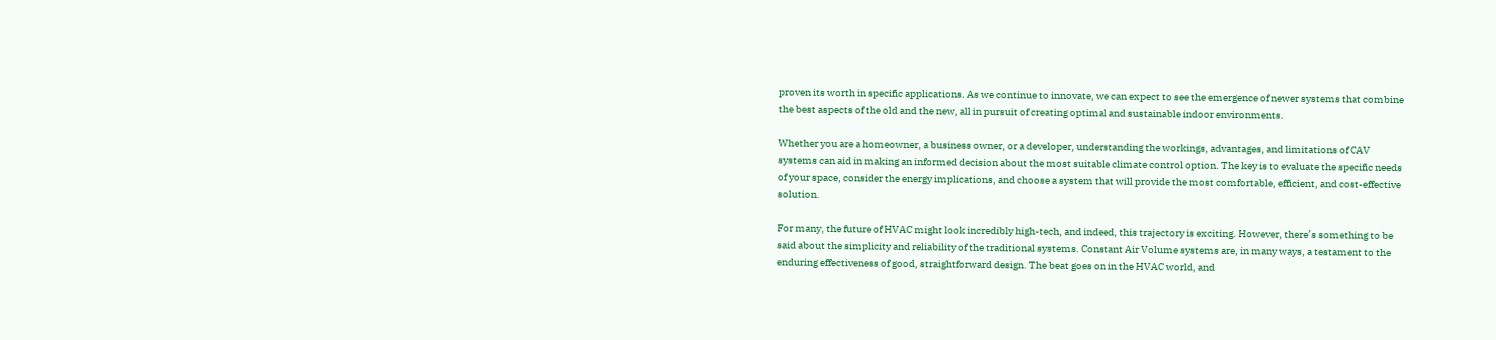proven its worth in specific applications. As we continue to innovate, we can expect to see the emergence of newer systems that combine the best aspects of the old and the new, all in pursuit of creating optimal and sustainable indoor environments.

Whether you are a homeowner, a business owner, or a developer, understanding the workings, advantages, and limitations of CAV systems can aid in making an informed decision about the most suitable climate control option. The key is to evaluate the specific needs of your space, consider the energy implications, and choose a system that will provide the most comfortable, efficient, and cost-effective solution.

For many, the future of HVAC might look incredibly high-tech, and indeed, this trajectory is exciting. However, there’s something to be said about the simplicity and reliability of the traditional systems. Constant Air Volume systems are, in many ways, a testament to the enduring effectiveness of good, straightforward design. The beat goes on in the HVAC world, and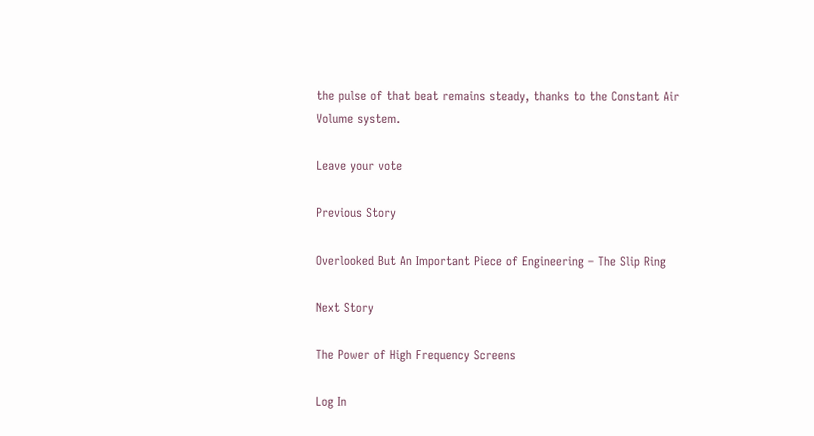the pulse of that beat remains steady, thanks to the Constant Air Volume system.

Leave your vote

Previous Story

Overlooked But An Important Piece of Engineering – The Slip Ring

Next Story

The Power of High Frequency Screens

Log In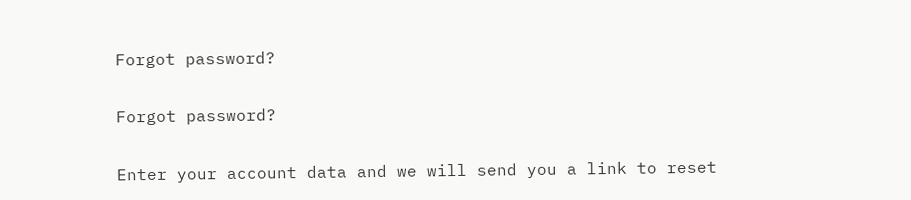Forgot password?

Forgot password?

Enter your account data and we will send you a link to reset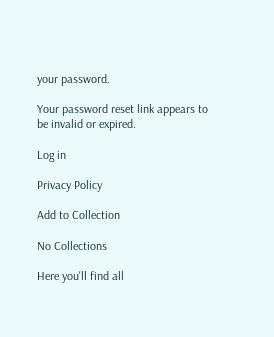your password.

Your password reset link appears to be invalid or expired.

Log in

Privacy Policy

Add to Collection

No Collections

Here you'll find all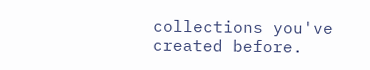collections you've created before.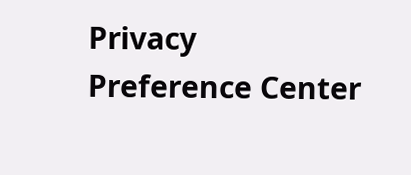Privacy Preference Center